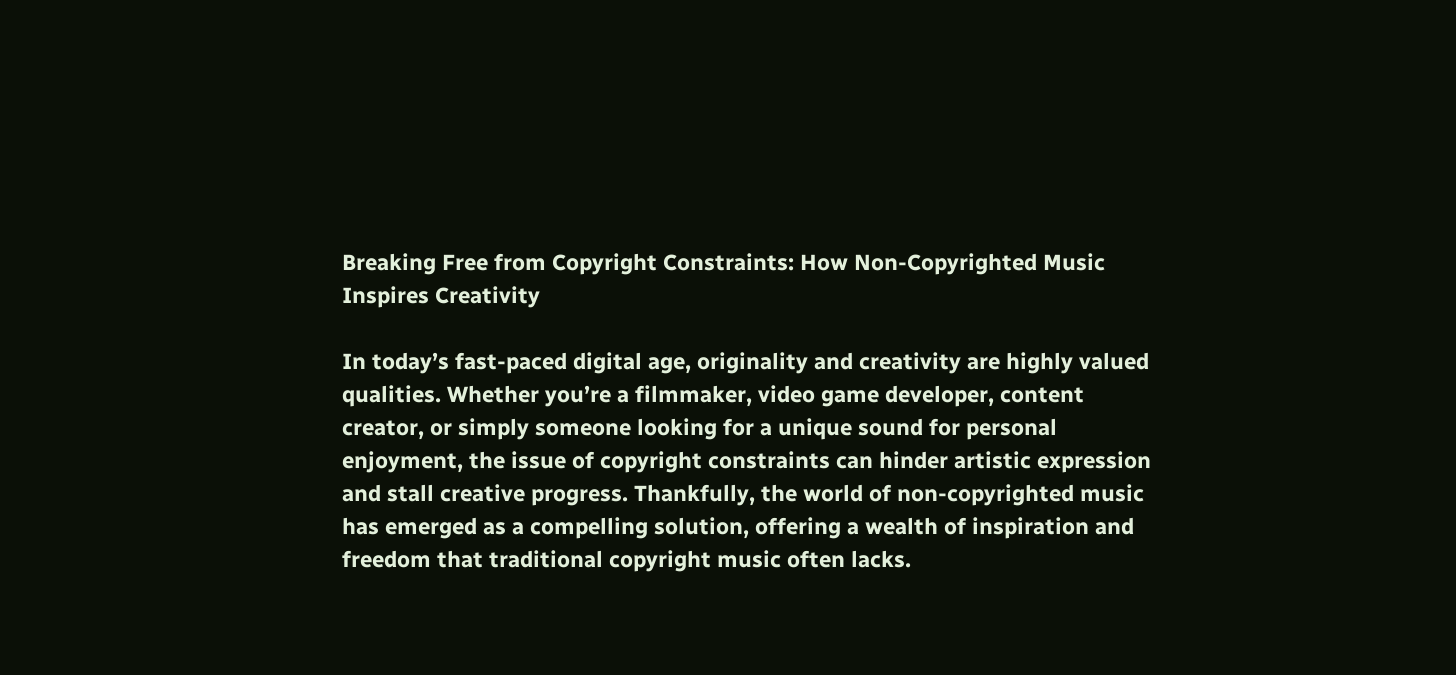Breaking Free from Copyright Constraints: How Non-Copyrighted Music Inspires Creativity

In today’s fast-paced digital age, originality and creativity are highly valued qualities. Whether you’re a filmmaker, video game developer, content creator, or simply someone looking for a unique sound for personal enjoyment, the issue of copyright constraints can hinder artistic expression and stall creative progress. Thankfully, the world of non-copyrighted music has emerged as a compelling solution, offering a wealth of inspiration and freedom that traditional copyright music often lacks.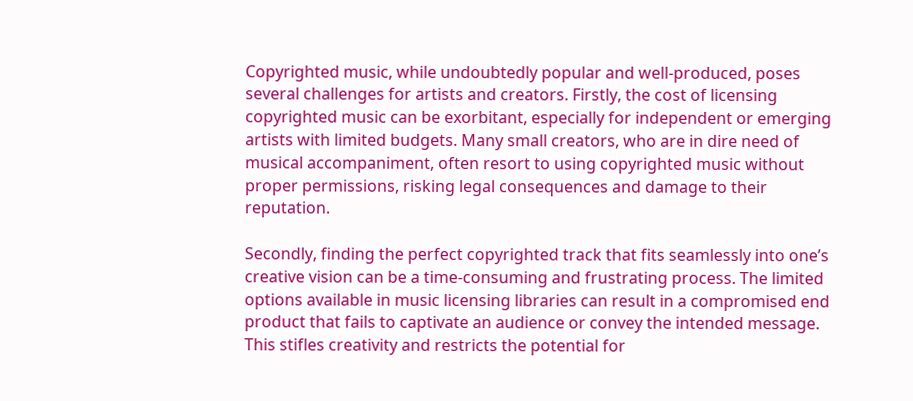Copyrighted music, while undoubtedly popular and well-produced, poses several challenges for artists and creators. Firstly, the cost of licensing copyrighted music can be exorbitant, especially for independent or emerging artists with limited budgets. Many small creators, who are in dire need of musical accompaniment, often resort to using copyrighted music without proper permissions, risking legal consequences and damage to their reputation.

Secondly, finding the perfect copyrighted track that fits seamlessly into one’s creative vision can be a time-consuming and frustrating process. The limited options available in music licensing libraries can result in a compromised end product that fails to captivate an audience or convey the intended message. This stifles creativity and restricts the potential for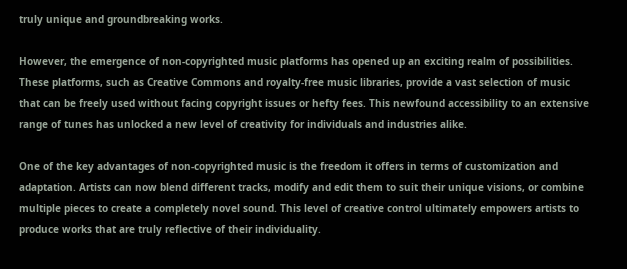truly unique and groundbreaking works.

However, the emergence of non-copyrighted music platforms has opened up an exciting realm of possibilities. These platforms, such as Creative Commons and royalty-free music libraries, provide a vast selection of music that can be freely used without facing copyright issues or hefty fees. This newfound accessibility to an extensive range of tunes has unlocked a new level of creativity for individuals and industries alike.

One of the key advantages of non-copyrighted music is the freedom it offers in terms of customization and adaptation. Artists can now blend different tracks, modify and edit them to suit their unique visions, or combine multiple pieces to create a completely novel sound. This level of creative control ultimately empowers artists to produce works that are truly reflective of their individuality.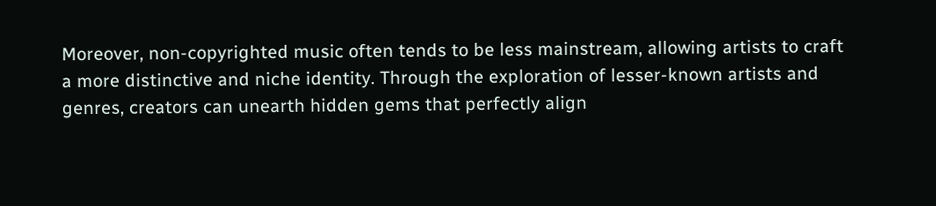Moreover, non-copyrighted music often tends to be less mainstream, allowing artists to craft a more distinctive and niche identity. Through the exploration of lesser-known artists and genres, creators can unearth hidden gems that perfectly align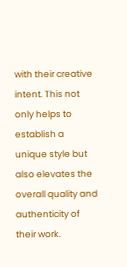with their creative intent. This not only helps to establish a unique style but also elevates the overall quality and authenticity of their work.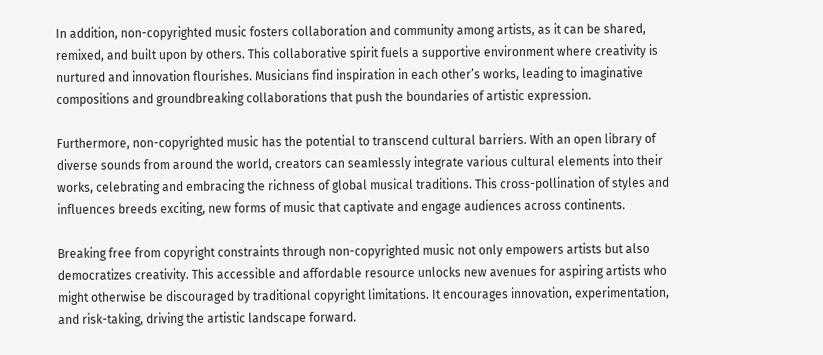In addition, non-copyrighted music fosters collaboration and community among artists, as it can be shared, remixed, and built upon by others. This collaborative spirit fuels a supportive environment where creativity is nurtured and innovation flourishes. Musicians find inspiration in each other’s works, leading to imaginative compositions and groundbreaking collaborations that push the boundaries of artistic expression.

Furthermore, non-copyrighted music has the potential to transcend cultural barriers. With an open library of diverse sounds from around the world, creators can seamlessly integrate various cultural elements into their works, celebrating and embracing the richness of global musical traditions. This cross-pollination of styles and influences breeds exciting, new forms of music that captivate and engage audiences across continents.

Breaking free from copyright constraints through non-copyrighted music not only empowers artists but also democratizes creativity. This accessible and affordable resource unlocks new avenues for aspiring artists who might otherwise be discouraged by traditional copyright limitations. It encourages innovation, experimentation, and risk-taking, driving the artistic landscape forward.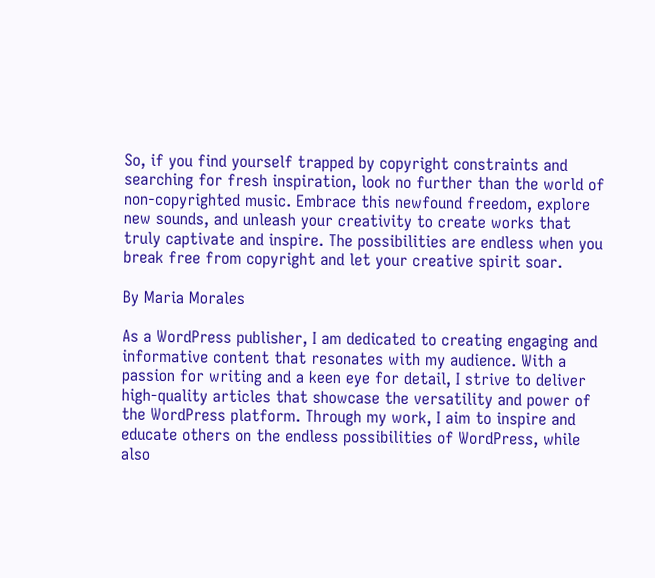So, if you find yourself trapped by copyright constraints and searching for fresh inspiration, look no further than the world of non-copyrighted music. Embrace this newfound freedom, explore new sounds, and unleash your creativity to create works that truly captivate and inspire. The possibilities are endless when you break free from copyright and let your creative spirit soar.

By Maria Morales

As a WordPress publisher, I am dedicated to creating engaging and informative content that resonates with my audience. With a passion for writing and a keen eye for detail, I strive to deliver high-quality articles that showcase the versatility and power of the WordPress platform. Through my work, I aim to inspire and educate others on the endless possibilities of WordPress, while also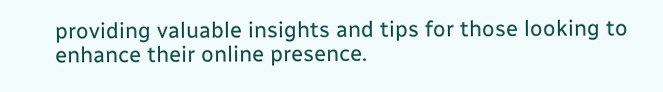providing valuable insights and tips for those looking to enhance their online presence.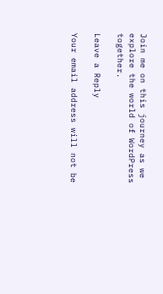Join me on this journey as we explore the world of WordPress together.

Leave a Reply

Your email address will not be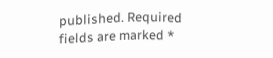published. Required fields are marked *